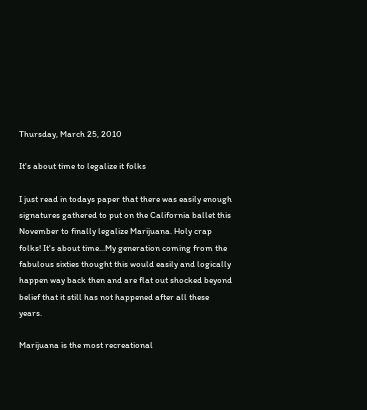Thursday, March 25, 2010

It's about time to legalize it folks

I just read in todays paper that there was easily enough signatures gathered to put on the California ballet this November to finally legalize Marijuana. Holy crap folks! It's about time...My generation coming from the fabulous sixties thought this would easily and logically happen way back then and are flat out shocked beyond belief that it still has not happened after all these years.

Marijuana is the most recreational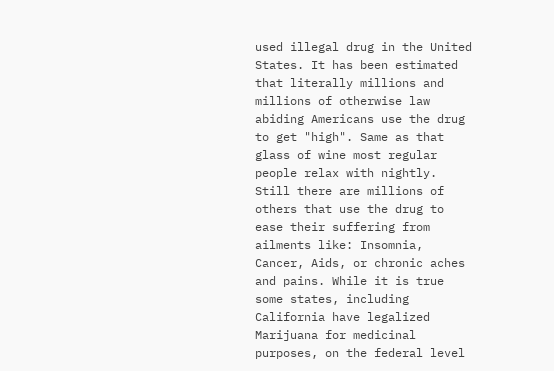used illegal drug in the United States. It has been estimated that literally millions and millions of otherwise law abiding Americans use the drug to get "high". Same as that glass of wine most regular people relax with nightly. Still there are millions of others that use the drug to ease their suffering from ailments like: Insomnia, Cancer, Aids, or chronic aches and pains. While it is true some states, including California have legalized Marijuana for medicinal purposes, on the federal level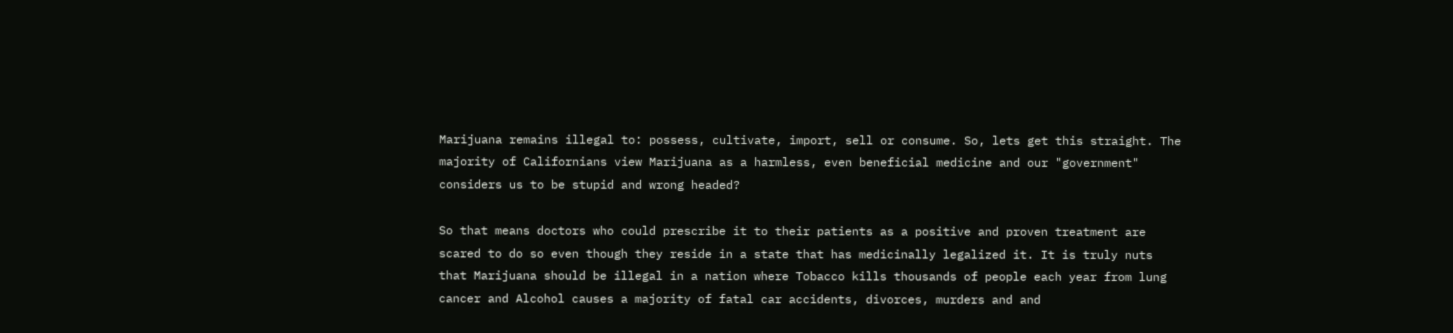Marijuana remains illegal to: possess, cultivate, import, sell or consume. So, lets get this straight. The majority of Californians view Marijuana as a harmless, even beneficial medicine and our "government" considers us to be stupid and wrong headed?

So that means doctors who could prescribe it to their patients as a positive and proven treatment are scared to do so even though they reside in a state that has medicinally legalized it. It is truly nuts that Marijuana should be illegal in a nation where Tobacco kills thousands of people each year from lung cancer and Alcohol causes a majority of fatal car accidents, divorces, murders and and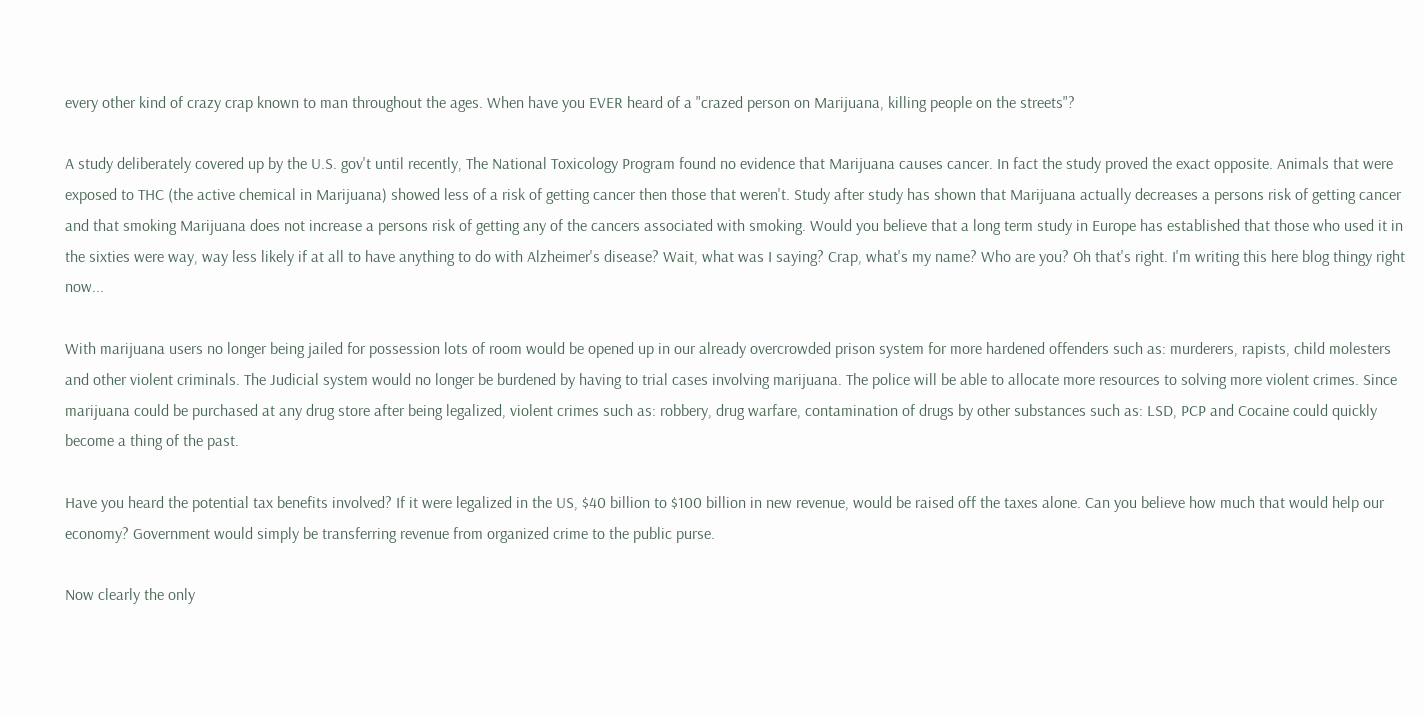every other kind of crazy crap known to man throughout the ages. When have you EVER heard of a "crazed person on Marijuana, killing people on the streets"?

A study deliberately covered up by the U.S. gov't until recently, The National Toxicology Program found no evidence that Marijuana causes cancer. In fact the study proved the exact opposite. Animals that were exposed to THC (the active chemical in Marijuana) showed less of a risk of getting cancer then those that weren't. Study after study has shown that Marijuana actually decreases a persons risk of getting cancer and that smoking Marijuana does not increase a persons risk of getting any of the cancers associated with smoking. Would you believe that a long term study in Europe has established that those who used it in the sixties were way, way less likely if at all to have anything to do with Alzheimer's disease? Wait, what was I saying? Crap, what's my name? Who are you? Oh that's right. I'm writing this here blog thingy right now...

With marijuana users no longer being jailed for possession lots of room would be opened up in our already overcrowded prison system for more hardened offenders such as: murderers, rapists, child molesters and other violent criminals. The Judicial system would no longer be burdened by having to trial cases involving marijuana. The police will be able to allocate more resources to solving more violent crimes. Since marijuana could be purchased at any drug store after being legalized, violent crimes such as: robbery, drug warfare, contamination of drugs by other substances such as: LSD, PCP and Cocaine could quickly become a thing of the past.

Have you heard the potential tax benefits involved? If it were legalized in the US, $40 billion to $100 billion in new revenue, would be raised off the taxes alone. Can you believe how much that would help our economy? Government would simply be transferring revenue from organized crime to the public purse.

Now clearly the only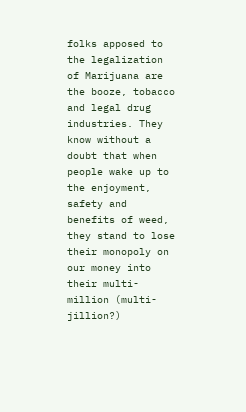folks apposed to the legalization of Marijuana are the booze, tobacco and legal drug industries. They know without a doubt that when people wake up to the enjoyment, safety and benefits of weed, they stand to lose their monopoly on our money into their multi-million (multi-jillion?)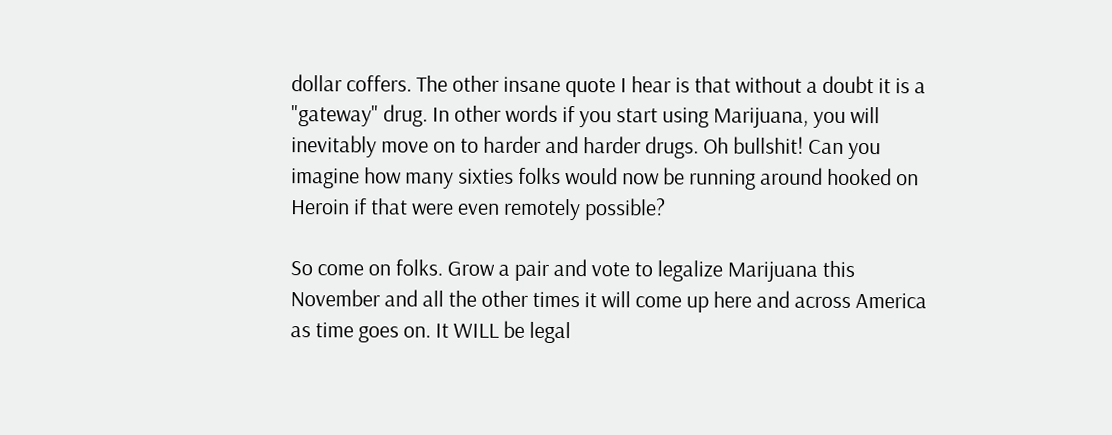dollar coffers. The other insane quote I hear is that without a doubt it is a "gateway" drug. In other words if you start using Marijuana, you will inevitably move on to harder and harder drugs. Oh bullshit! Can you imagine how many sixties folks would now be running around hooked on Heroin if that were even remotely possible?

So come on folks. Grow a pair and vote to legalize Marijuana this November and all the other times it will come up here and across America as time goes on. It WILL be legal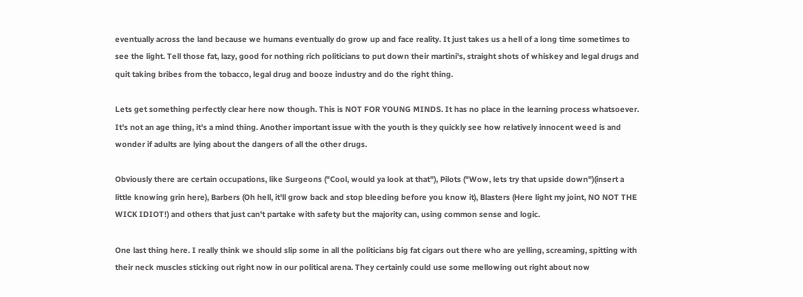eventually across the land because we humans eventually do grow up and face reality. It just takes us a hell of a long time sometimes to see the light. Tell those fat, lazy, good for nothing rich politicians to put down their martini's, straight shots of whiskey and legal drugs and quit taking bribes from the tobacco, legal drug and booze industry and do the right thing.

Lets get something perfectly clear here now though. This is NOT FOR YOUNG MINDS. It has no place in the learning process whatsoever. It's not an age thing, it's a mind thing. Another important issue with the youth is they quickly see how relatively innocent weed is and wonder if adults are lying about the dangers of all the other drugs.

Obviously there are certain occupations, like Surgeons ("Cool, would ya look at that"), Pilots ("Wow, lets try that upside down")(insert a little knowing grin here), Barbers (Oh hell, it'll grow back and stop bleeding before you know it), Blasters (Here light my joint, NO NOT THE WICK IDIOT!) and others that just can't partake with safety but the majority can, using common sense and logic.

One last thing here. I really think we should slip some in all the politicians big fat cigars out there who are yelling, screaming, spitting with their neck muscles sticking out right now in our political arena. They certainly could use some mellowing out right about now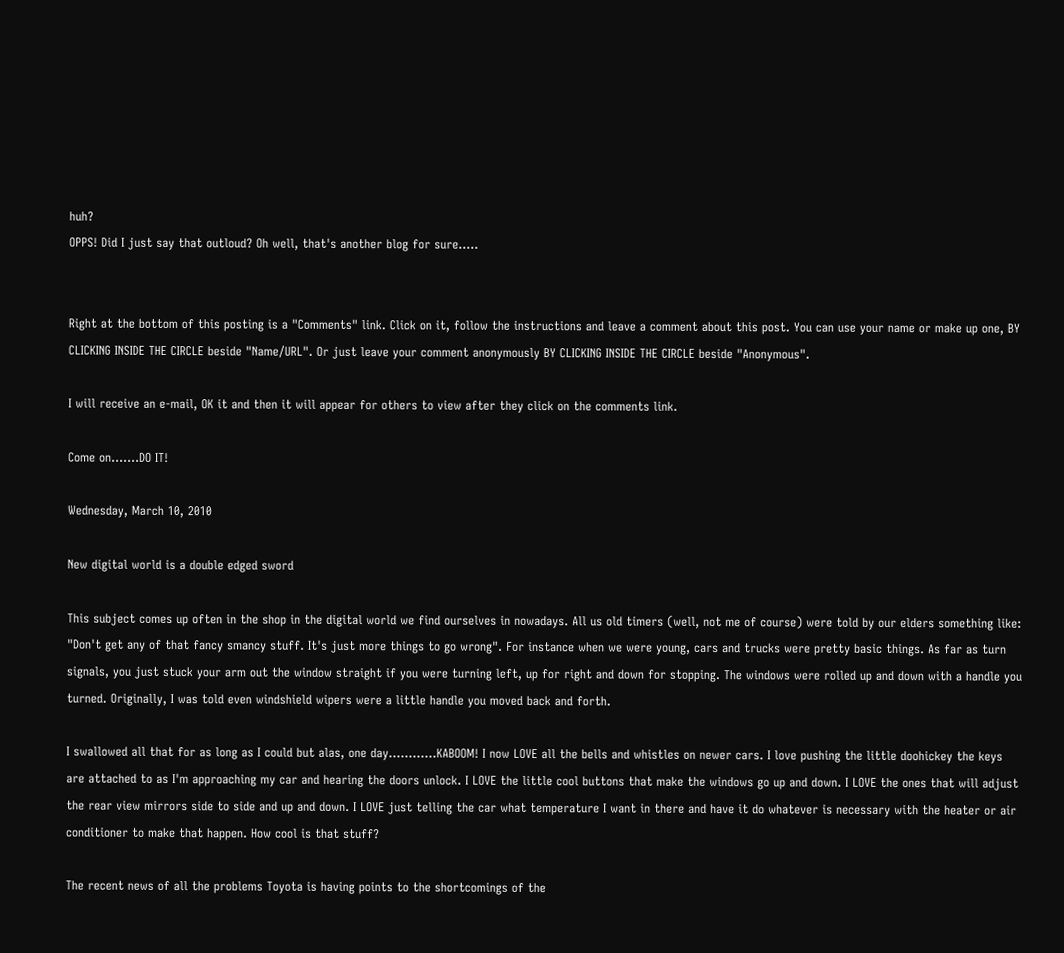huh?
OPPS! Did I just say that outloud? Oh well, that's another blog for sure.....


Right at the bottom of this posting is a "Comments" link. Click on it, follow the instructions and leave a comment about this post. You can use your name or make up one, BY CLICKING INSIDE THE CIRCLE beside "Name/URL". Or just leave your comment anonymously BY CLICKING INSIDE THE CIRCLE beside "Anonymous".

I will receive an e-mail, OK it and then it will appear for others to view after they click on the comments link.

Come on.......DO IT!

Wednesday, March 10, 2010

New digital world is a double edged sword

This subject comes up often in the shop in the digital world we find ourselves in nowadays. All us old timers (well, not me of course) were told by our elders something like: "Don't get any of that fancy smancy stuff. It's just more things to go wrong". For instance when we were young, cars and trucks were pretty basic things. As far as turn signals, you just stuck your arm out the window straight if you were turning left, up for right and down for stopping. The windows were rolled up and down with a handle you turned. Originally, I was told even windshield wipers were a little handle you moved back and forth.

I swallowed all that for as long as I could but alas, one day............KABOOM! I now LOVE all the bells and whistles on newer cars. I love pushing the little doohickey the keys are attached to as I'm approaching my car and hearing the doors unlock. I LOVE the little cool buttons that make the windows go up and down. I LOVE the ones that will adjust the rear view mirrors side to side and up and down. I LOVE just telling the car what temperature I want in there and have it do whatever is necessary with the heater or air conditioner to make that happen. How cool is that stuff?

The recent news of all the problems Toyota is having points to the shortcomings of the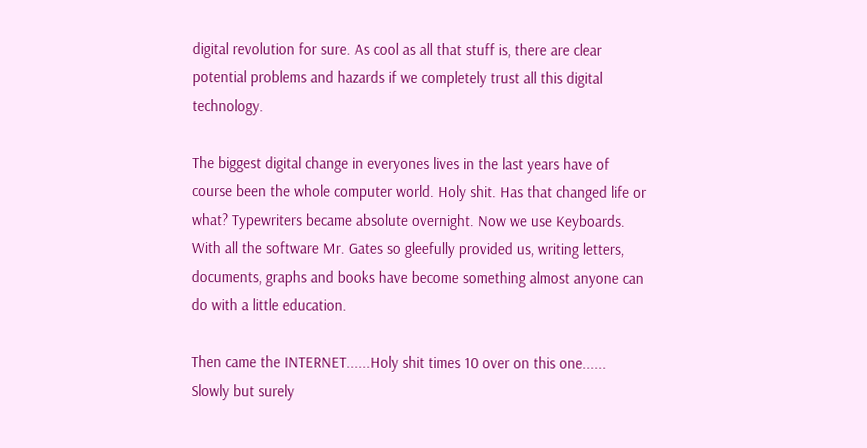digital revolution for sure. As cool as all that stuff is, there are clear potential problems and hazards if we completely trust all this digital technology.

The biggest digital change in everyones lives in the last years have of course been the whole computer world. Holy shit. Has that changed life or what? Typewriters became absolute overnight. Now we use Keyboards. With all the software Mr. Gates so gleefully provided us, writing letters, documents, graphs and books have become something almost anyone can do with a little education.

Then came the INTERNET......Holy shit times 10 over on this one......
Slowly but surely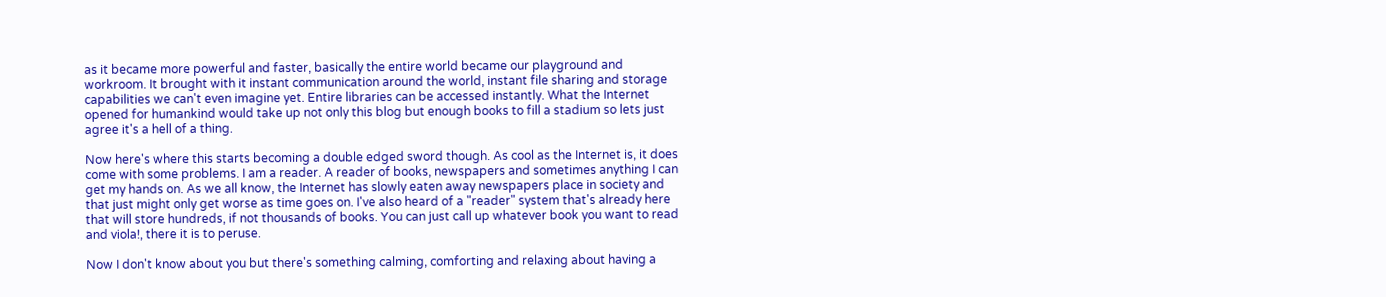as it became more powerful and faster, basically the entire world became our playground and workroom. It brought with it instant communication around the world, instant file sharing and storage capabilities we can't even imagine yet. Entire libraries can be accessed instantly. What the Internet opened for humankind would take up not only this blog but enough books to fill a stadium so lets just agree it's a hell of a thing.

Now here's where this starts becoming a double edged sword though. As cool as the Internet is, it does come with some problems. I am a reader. A reader of books, newspapers and sometimes anything I can get my hands on. As we all know, the Internet has slowly eaten away newspapers place in society and that just might only get worse as time goes on. I've also heard of a "reader" system that's already here that will store hundreds, if not thousands of books. You can just call up whatever book you want to read and viola!, there it is to peruse.

Now I don't know about you but there's something calming, comforting and relaxing about having a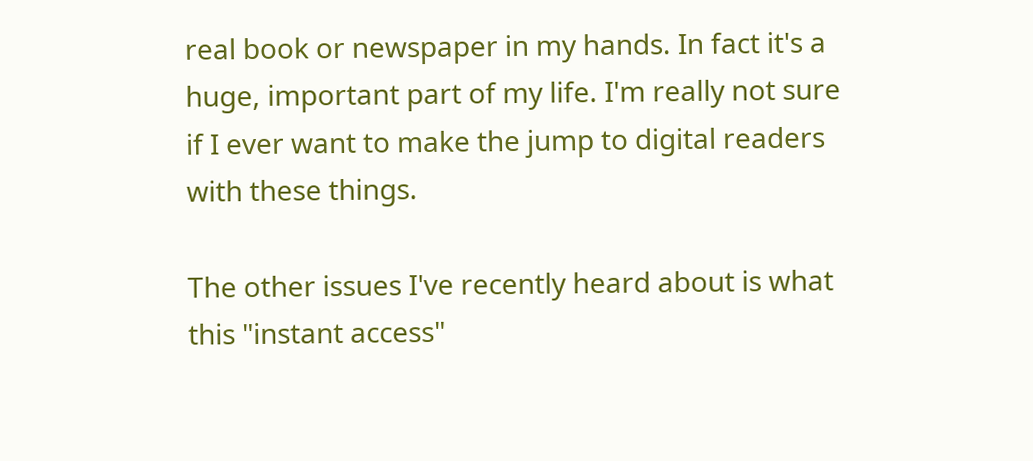real book or newspaper in my hands. In fact it's a huge, important part of my life. I'm really not sure if I ever want to make the jump to digital readers with these things.

The other issues I've recently heard about is what this "instant access"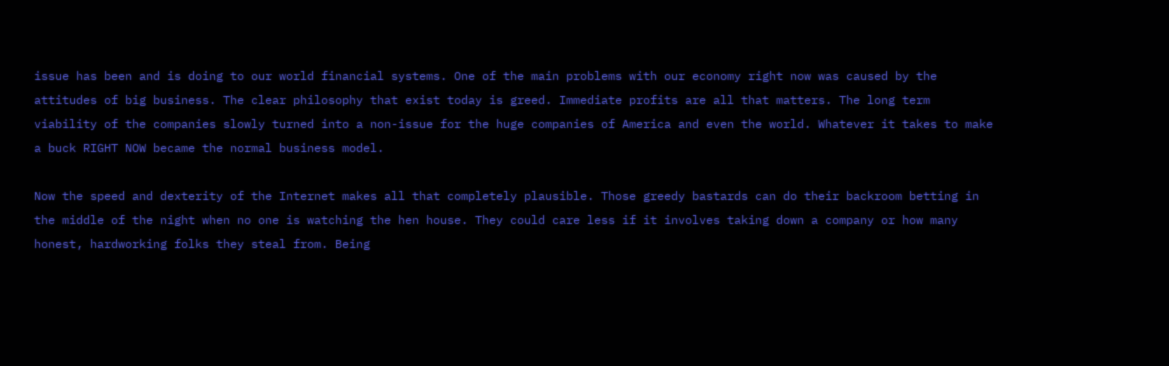issue has been and is doing to our world financial systems. One of the main problems with our economy right now was caused by the attitudes of big business. The clear philosophy that exist today is greed. Immediate profits are all that matters. The long term viability of the companies slowly turned into a non-issue for the huge companies of America and even the world. Whatever it takes to make a buck RIGHT NOW became the normal business model.

Now the speed and dexterity of the Internet makes all that completely plausible. Those greedy bastards can do their backroom betting in the middle of the night when no one is watching the hen house. They could care less if it involves taking down a company or how many honest, hardworking folks they steal from. Being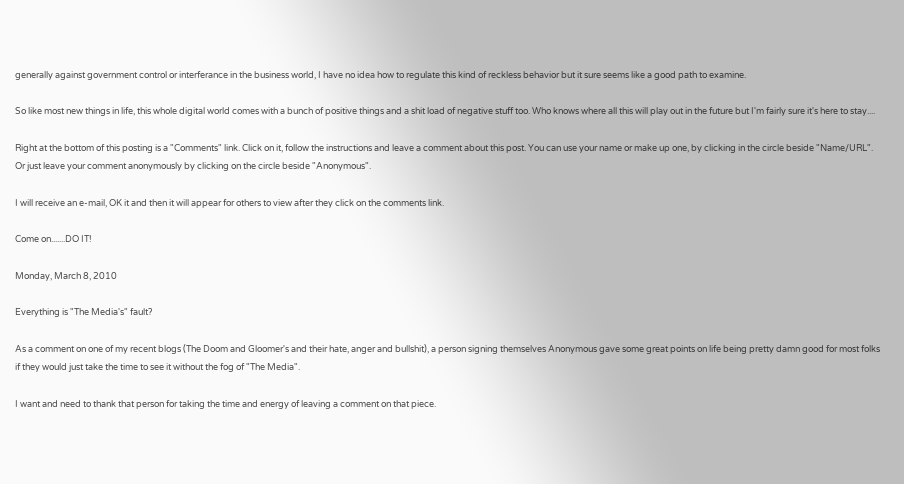generally against government control or interferance in the business world, I have no idea how to regulate this kind of reckless behavior but it sure seems like a good path to examine.

So like most new things in life, this whole digital world comes with a bunch of positive things and a shit load of negative stuff too. Who knows where all this will play out in the future but I'm fairly sure it's here to stay....

Right at the bottom of this posting is a "Comments" link. Click on it, follow the instructions and leave a comment about this post. You can use your name or make up one, by clicking in the circle beside "Name/URL". Or just leave your comment anonymously by clicking on the circle beside "Anonymous".

I will receive an e-mail, OK it and then it will appear for others to view after they click on the comments link.

Come on.......DO IT!

Monday, March 8, 2010

Everything is "The Media's" fault?

As a comment on one of my recent blogs (The Doom and Gloomer's and their hate, anger and bullshit), a person signing themselves Anonymous gave some great points on life being pretty damn good for most folks if they would just take the time to see it without the fog of "The Media".

I want and need to thank that person for taking the time and energy of leaving a comment on that piece.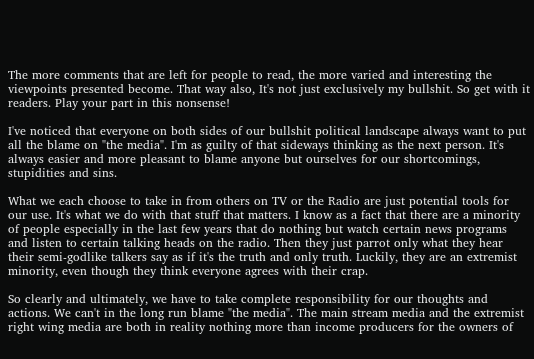The more comments that are left for people to read, the more varied and interesting the viewpoints presented become. That way also, It's not just exclusively my bullshit. So get with it readers. Play your part in this nonsense!

I've noticed that everyone on both sides of our bullshit political landscape always want to put all the blame on "the media". I'm as guilty of that sideways thinking as the next person. It's always easier and more pleasant to blame anyone but ourselves for our shortcomings, stupidities and sins.

What we each choose to take in from others on TV or the Radio are just potential tools for our use. It's what we do with that stuff that matters. I know as a fact that there are a minority of people especially in the last few years that do nothing but watch certain news programs and listen to certain talking heads on the radio. Then they just parrot only what they hear their semi-godlike talkers say as if it's the truth and only truth. Luckily, they are an extremist minority, even though they think everyone agrees with their crap.

So clearly and ultimately, we have to take complete responsibility for our thoughts and actions. We can't in the long run blame "the media". The main stream media and the extremist right wing media are both in reality nothing more than income producers for the owners of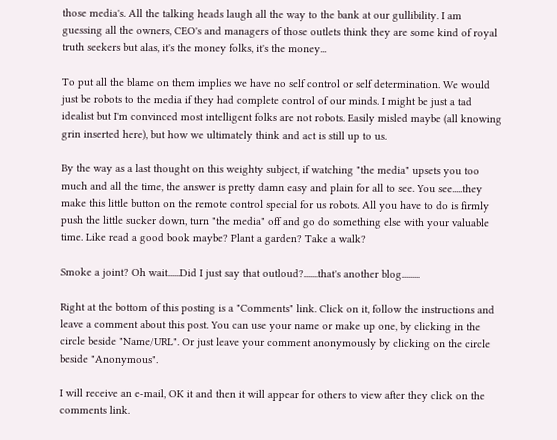those media's. All the talking heads laugh all the way to the bank at our gullibility. I am guessing all the owners, CEO's and managers of those outlets think they are some kind of royal truth seekers but alas, it's the money folks, it's the money...

To put all the blame on them implies we have no self control or self determination. We would just be robots to the media if they had complete control of our minds. I might be just a tad idealist but I'm convinced most intelligent folks are not robots. Easily misled maybe (all knowing grin inserted here), but how we ultimately think and act is still up to us.

By the way as a last thought on this weighty subject, if watching "the media" upsets you too much and all the time, the answer is pretty damn easy and plain for all to see. You see.....they make this little button on the remote control special for us robots. All you have to do is firmly push the little sucker down, turn "the media" off and go do something else with your valuable time. Like read a good book maybe? Plant a garden? Take a walk?

Smoke a joint? Oh wait......Did I just say that outloud?.......that's another blog.........

Right at the bottom of this posting is a "Comments" link. Click on it, follow the instructions and leave a comment about this post. You can use your name or make up one, by clicking in the circle beside "Name/URL". Or just leave your comment anonymously by clicking on the circle beside "Anonymous".

I will receive an e-mail, OK it and then it will appear for others to view after they click on the comments link.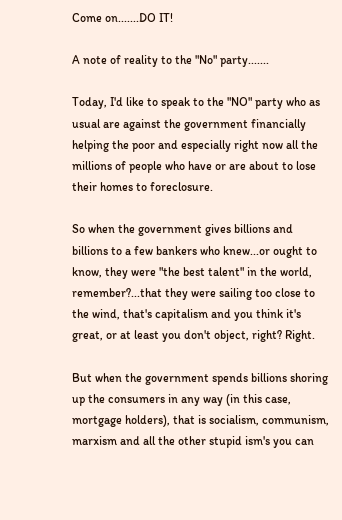Come on.......DO IT!

A note of reality to the "No" party.......

Today, I'd like to speak to the "NO" party who as usual are against the government financially helping the poor and especially right now all the millions of people who have or are about to lose their homes to foreclosure.

So when the government gives billions and billions to a few bankers who knew...or ought to know, they were "the best talent" in the world, remember?...that they were sailing too close to the wind, that's capitalism and you think it's great, or at least you don't object, right? Right.

But when the government spends billions shoring up the consumers in any way (in this case, mortgage holders), that is socialism, communism, marxism and all the other stupid ism's you can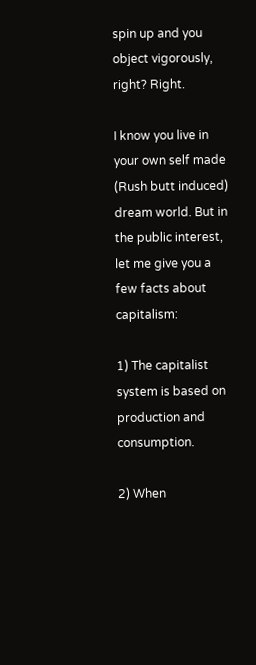spin up and you object vigorously, right? Right.

I know you live in your own self made (Rush butt induced) dream world. But in the public interest, let me give you a few facts about capitalism:

1) The capitalist system is based on production and consumption.

2) When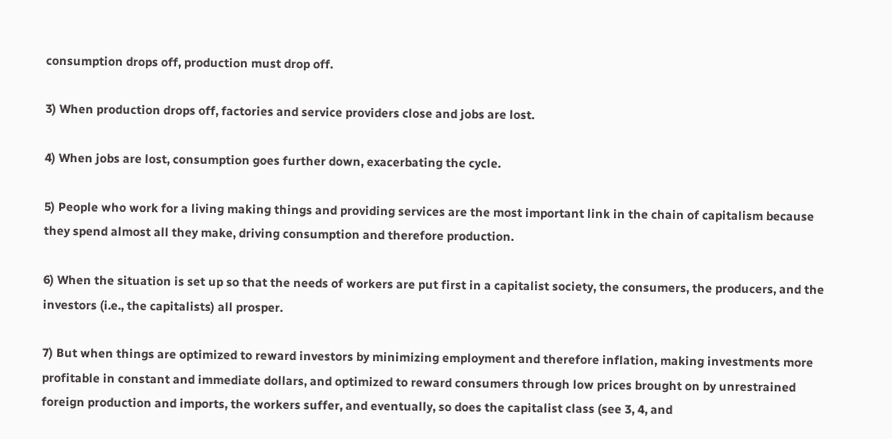consumption drops off, production must drop off.

3) When production drops off, factories and service providers close and jobs are lost.

4) When jobs are lost, consumption goes further down, exacerbating the cycle.

5) People who work for a living making things and providing services are the most important link in the chain of capitalism because they spend almost all they make, driving consumption and therefore production.

6) When the situation is set up so that the needs of workers are put first in a capitalist society, the consumers, the producers, and the investors (i.e., the capitalists) all prosper.

7) But when things are optimized to reward investors by minimizing employment and therefore inflation, making investments more profitable in constant and immediate dollars, and optimized to reward consumers through low prices brought on by unrestrained foreign production and imports, the workers suffer, and eventually, so does the capitalist class (see 3, 4, and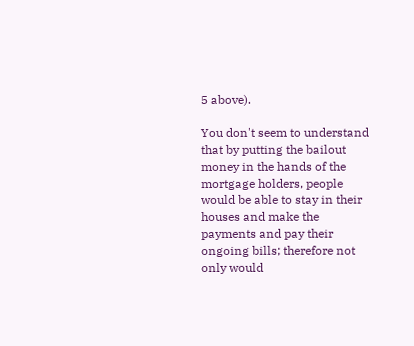5 above).

You don't seem to understand that by putting the bailout money in the hands of the mortgage holders, people would be able to stay in their houses and make the payments and pay their ongoing bills; therefore not only would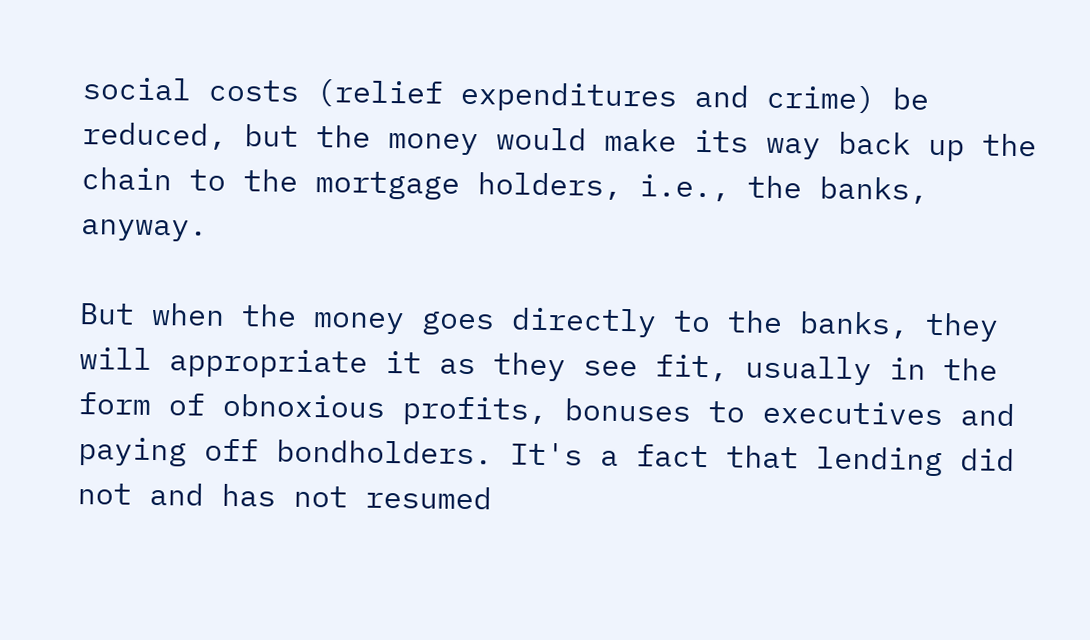social costs (relief expenditures and crime) be reduced, but the money would make its way back up the chain to the mortgage holders, i.e., the banks, anyway.

But when the money goes directly to the banks, they will appropriate it as they see fit, usually in the form of obnoxious profits, bonuses to executives and paying off bondholders. It's a fact that lending did not and has not resumed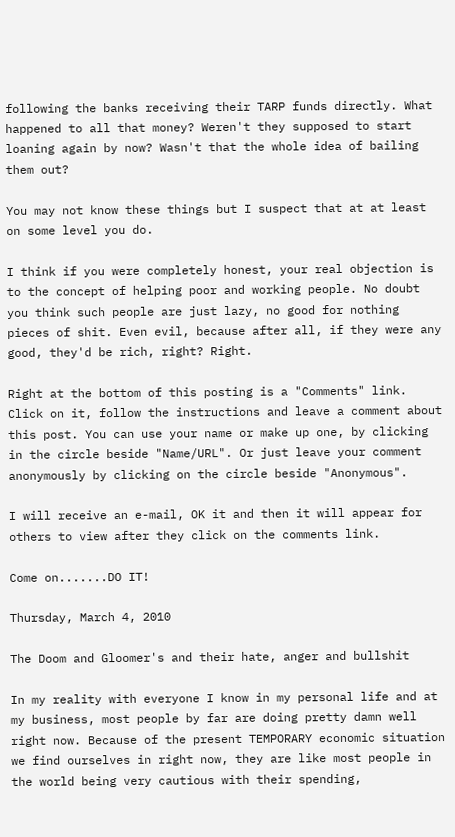following the banks receiving their TARP funds directly. What happened to all that money? Weren't they supposed to start loaning again by now? Wasn't that the whole idea of bailing them out?

You may not know these things but I suspect that at at least on some level you do.

I think if you were completely honest, your real objection is to the concept of helping poor and working people. No doubt you think such people are just lazy, no good for nothing pieces of shit. Even evil, because after all, if they were any good, they'd be rich, right? Right.

Right at the bottom of this posting is a "Comments" link. Click on it, follow the instructions and leave a comment about this post. You can use your name or make up one, by clicking in the circle beside "Name/URL". Or just leave your comment anonymously by clicking on the circle beside "Anonymous".

I will receive an e-mail, OK it and then it will appear for others to view after they click on the comments link.

Come on.......DO IT!

Thursday, March 4, 2010

The Doom and Gloomer's and their hate, anger and bullshit

In my reality with everyone I know in my personal life and at my business, most people by far are doing pretty damn well right now. Because of the present TEMPORARY economic situation we find ourselves in right now, they are like most people in the world being very cautious with their spending,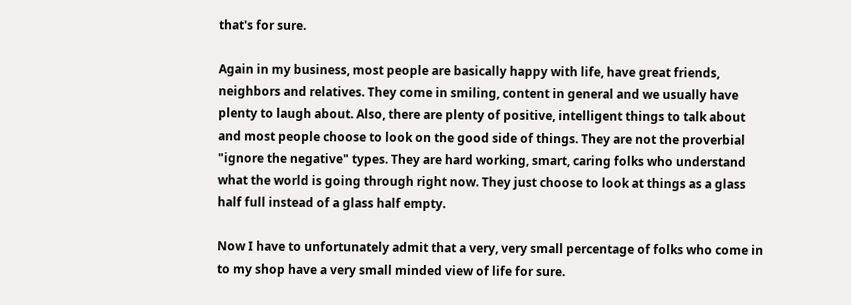that's for sure.

Again in my business, most people are basically happy with life, have great friends, neighbors and relatives. They come in smiling, content in general and we usually have plenty to laugh about. Also, there are plenty of positive, intelligent things to talk about and most people choose to look on the good side of things. They are not the proverbial "ignore the negative" types. They are hard working, smart, caring folks who understand what the world is going through right now. They just choose to look at things as a glass half full instead of a glass half empty.

Now I have to unfortunately admit that a very, very small percentage of folks who come in to my shop have a very small minded view of life for sure.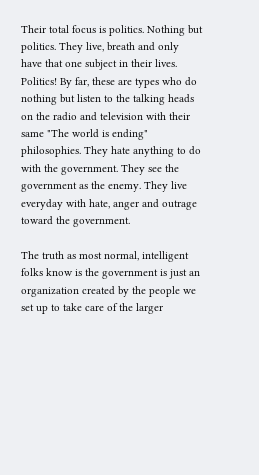Their total focus is politics. Nothing but politics. They live, breath and only have that one subject in their lives. Politics! By far, these are types who do nothing but listen to the talking heads on the radio and television with their same "The world is ending" philosophies. They hate anything to do with the government. They see the government as the enemy. They live everyday with hate, anger and outrage toward the government.

The truth as most normal, intelligent folks know is the government is just an organization created by the people we set up to take care of the larger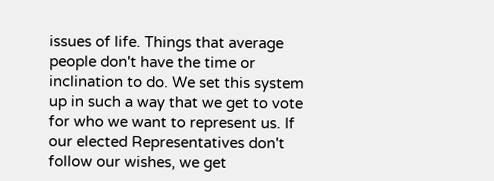issues of life. Things that average people don't have the time or inclination to do. We set this system up in such a way that we get to vote for who we want to represent us. If our elected Representatives don't follow our wishes, we get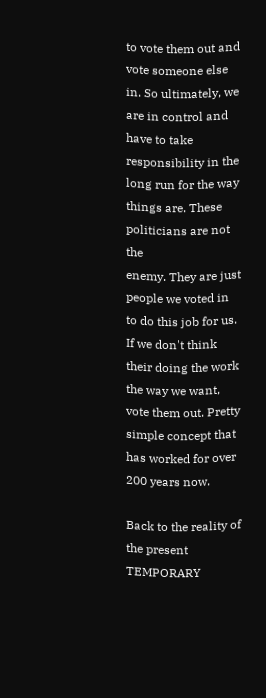to vote them out and vote someone else in. So ultimately, we are in control and have to take responsibility in the long run for the way things are. These politicians are not the
enemy. They are just people we voted in to do this job for us. If we don't think their doing the work the way we want, vote them out. Pretty simple concept that has worked for over 200 years now.

Back to the reality of the present TEMPORARY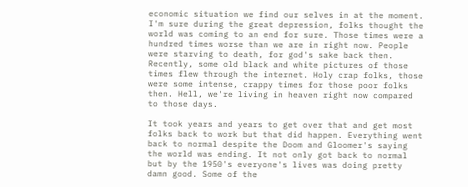economic situation we find our selves in at the moment. I'm sure during the great depression, folks thought the world was coming to an end for sure. Those times were a hundred times worse than we are in right now. People were starving to death, for god's sake back then. Recently, some old black and white pictures of those times flew through the internet. Holy crap folks, those were some intense, crappy times for those poor folks then. Hell, we're living in heaven right now compared to those days.

It took years and years to get over that and get most folks back to work but that did happen. Everything went back to normal despite the Doom and Gloomer's saying the world was ending. It not only got back to normal but by the 1950's everyone's lives was doing pretty damn good. Some of the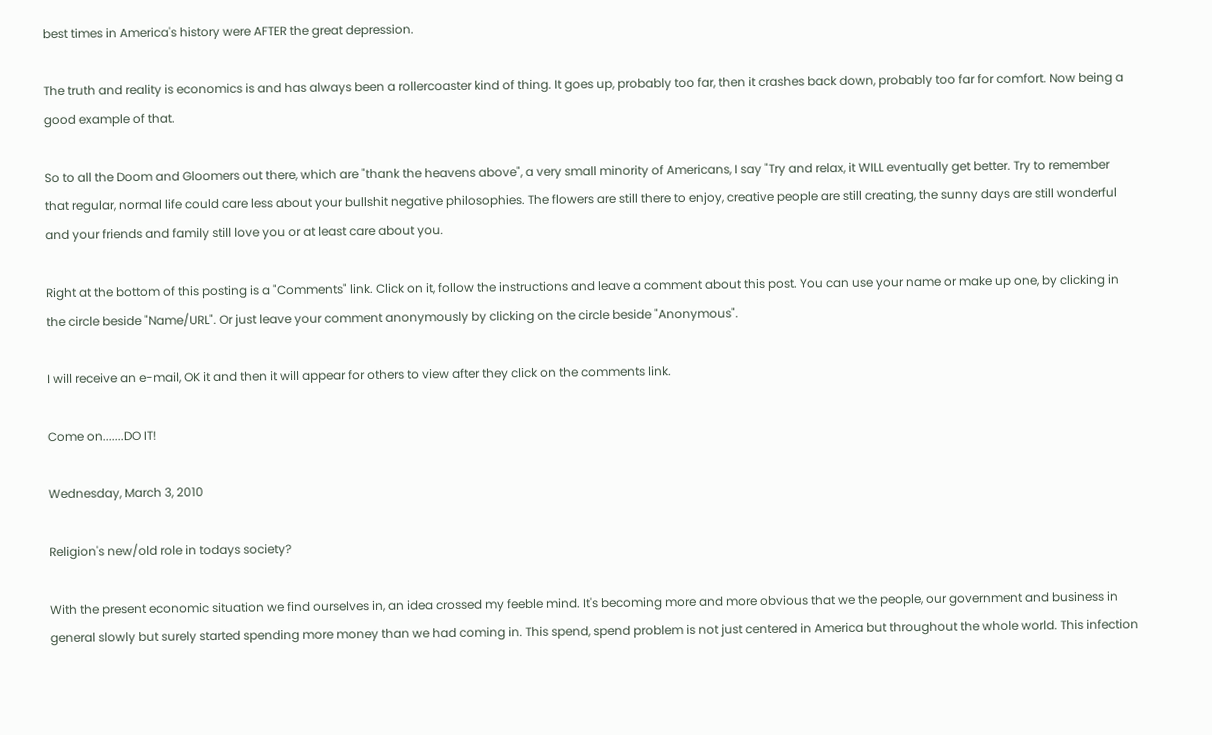best times in America's history were AFTER the great depression.

The truth and reality is economics is and has always been a rollercoaster kind of thing. It goes up, probably too far, then it crashes back down, probably too far for comfort. Now being a good example of that.

So to all the Doom and Gloomers out there, which are "thank the heavens above", a very small minority of Americans, I say "Try and relax, it WILL eventually get better. Try to remember that regular, normal life could care less about your bullshit negative philosophies. The flowers are still there to enjoy, creative people are still creating, the sunny days are still wonderful and your friends and family still love you or at least care about you.

Right at the bottom of this posting is a "Comments" link. Click on it, follow the instructions and leave a comment about this post. You can use your name or make up one, by clicking in the circle beside "Name/URL". Or just leave your comment anonymously by clicking on the circle beside "Anonymous".

I will receive an e-mail, OK it and then it will appear for others to view after they click on the comments link.

Come on.......DO IT!

Wednesday, March 3, 2010

Religion's new/old role in todays society?

With the present economic situation we find ourselves in, an idea crossed my feeble mind. It's becoming more and more obvious that we the people, our government and business in general slowly but surely started spending more money than we had coming in. This spend, spend problem is not just centered in America but throughout the whole world. This infection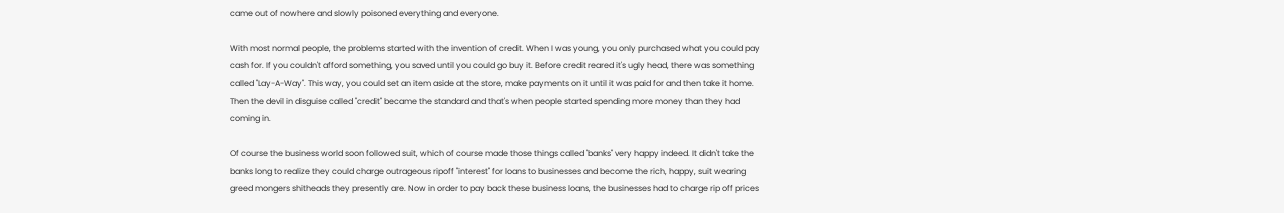came out of nowhere and slowly poisoned everything and everyone.

With most normal people, the problems started with the invention of credit. When I was young, you only purchased what you could pay cash for. If you couldn't afford something, you saved until you could go buy it. Before credit reared it's ugly head, there was something called "Lay-A-Way". This way, you could set an item aside at the store, make payments on it until it was paid for and then take it home. Then the devil in disguise called "credit" became the standard and that's when people started spending more money than they had coming in.

Of course the business world soon followed suit, which of course made those things called "banks" very happy indeed. It didn't take the banks long to realize they could charge outrageous ripoff "interest" for loans to businesses and become the rich, happy, suit wearing greed mongers shitheads they presently are. Now in order to pay back these business loans, the businesses had to charge rip off prices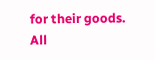for their goods. All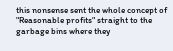this nonsense sent the whole concept of "Reasonable profits" straight to the garbage bins where they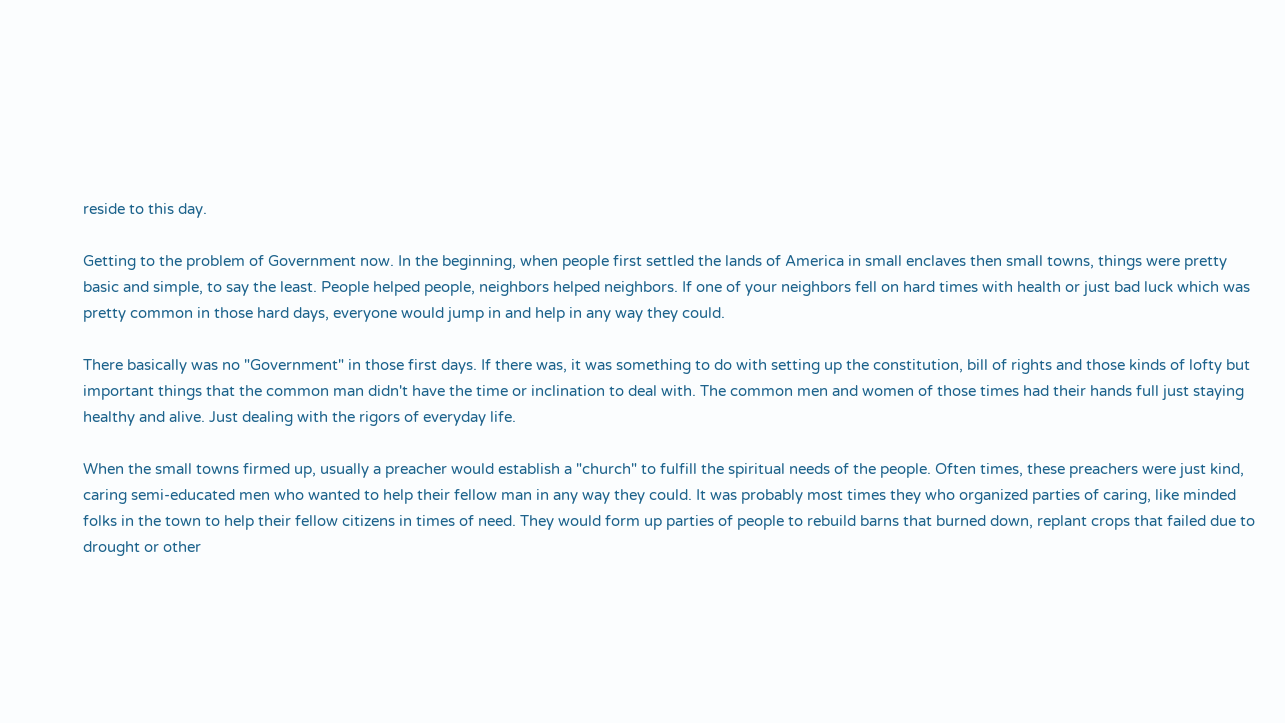reside to this day.

Getting to the problem of Government now. In the beginning, when people first settled the lands of America in small enclaves then small towns, things were pretty basic and simple, to say the least. People helped people, neighbors helped neighbors. If one of your neighbors fell on hard times with health or just bad luck which was pretty common in those hard days, everyone would jump in and help in any way they could.

There basically was no "Government" in those first days. If there was, it was something to do with setting up the constitution, bill of rights and those kinds of lofty but important things that the common man didn't have the time or inclination to deal with. The common men and women of those times had their hands full just staying healthy and alive. Just dealing with the rigors of everyday life.

When the small towns firmed up, usually a preacher would establish a "church" to fulfill the spiritual needs of the people. Often times, these preachers were just kind, caring semi-educated men who wanted to help their fellow man in any way they could. It was probably most times they who organized parties of caring, like minded folks in the town to help their fellow citizens in times of need. They would form up parties of people to rebuild barns that burned down, replant crops that failed due to drought or other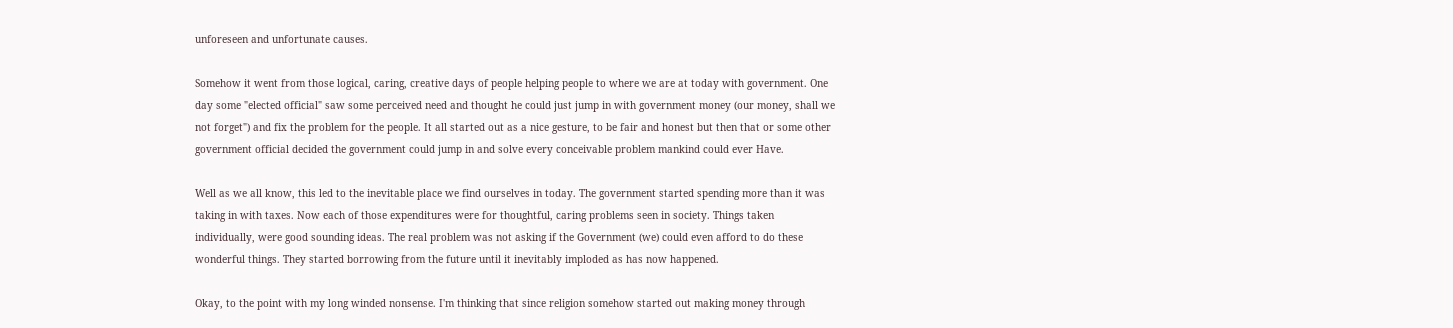unforeseen and unfortunate causes.

Somehow it went from those logical, caring, creative days of people helping people to where we are at today with government. One day some "elected official" saw some perceived need and thought he could just jump in with government money (our money, shall we not forget") and fix the problem for the people. It all started out as a nice gesture, to be fair and honest but then that or some other government official decided the government could jump in and solve every conceivable problem mankind could ever Have.

Well as we all know, this led to the inevitable place we find ourselves in today. The government started spending more than it was taking in with taxes. Now each of those expenditures were for thoughtful, caring problems seen in society. Things taken individually, were good sounding ideas. The real problem was not asking if the Government (we) could even afford to do these wonderful things. They started borrowing from the future until it inevitably imploded as has now happened.

Okay, to the point with my long winded nonsense. I'm thinking that since religion somehow started out making money through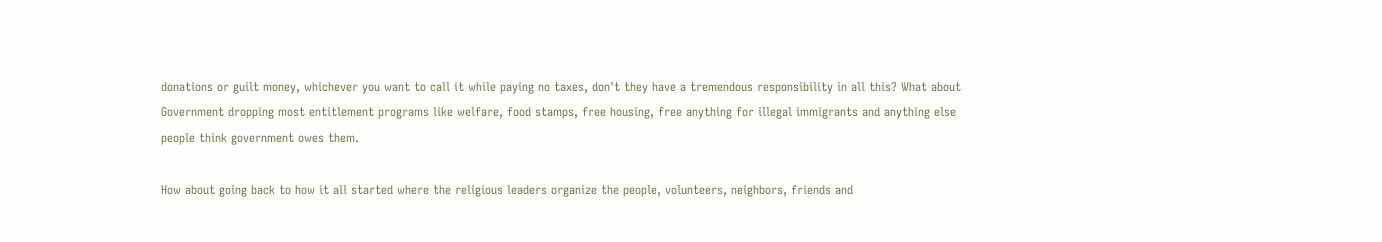donations or guilt money, whichever you want to call it while paying no taxes, don't they have a tremendous responsibility in all this? What about Government dropping most entitlement programs like welfare, food stamps, free housing, free anything for illegal immigrants and anything else people think government owes them.

How about going back to how it all started where the religious leaders organize the people, volunteers, neighbors, friends and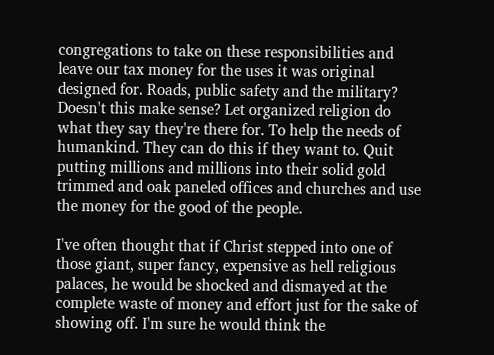congregations to take on these responsibilities and leave our tax money for the uses it was original designed for. Roads, public safety and the military? Doesn't this make sense? Let organized religion do what they say they're there for. To help the needs of humankind. They can do this if they want to. Quit putting millions and millions into their solid gold trimmed and oak paneled offices and churches and use the money for the good of the people.

I've often thought that if Christ stepped into one of those giant, super fancy, expensive as hell religious palaces, he would be shocked and dismayed at the complete waste of money and effort just for the sake of showing off. I'm sure he would think the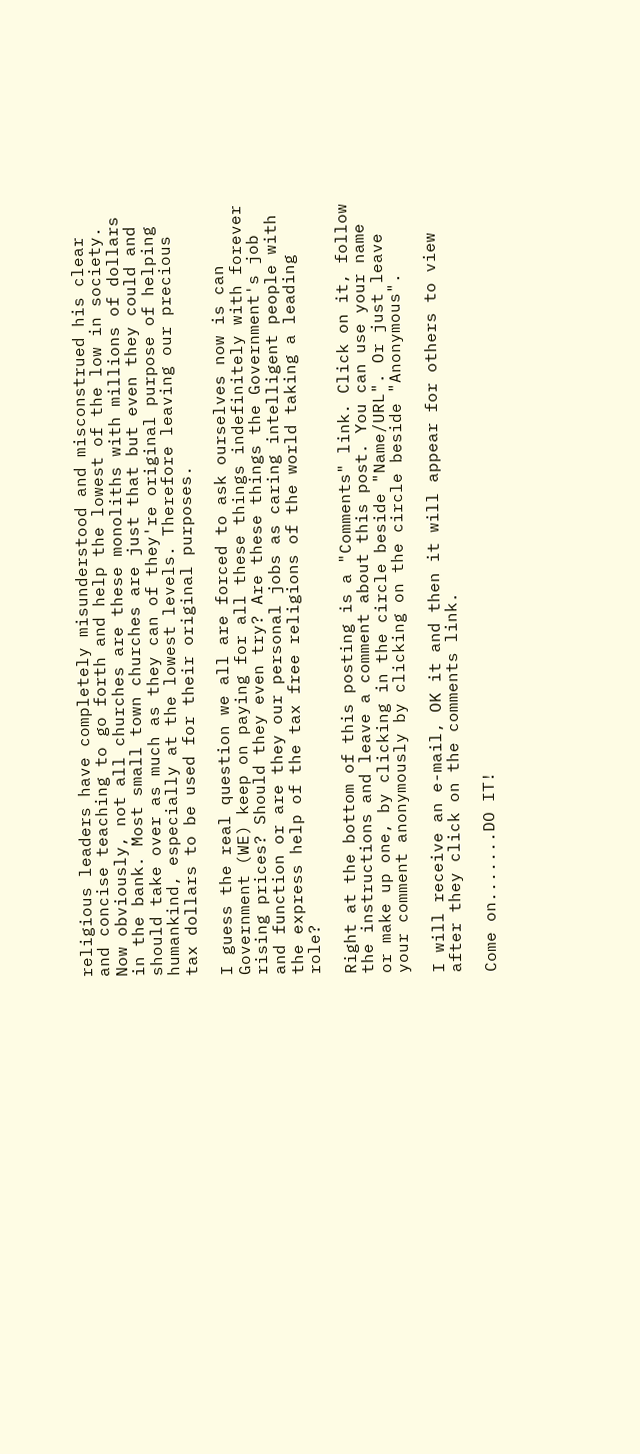religious leaders have completely misunderstood and misconstrued his clear and concise teaching to go forth and help the lowest of the low in society.
Now obviously, not all churches are these monoliths with millions of dollars in the bank. Most small town churches are just that but even they could and should take over as much as they can of they're original purpose of helping humankind, especially at the lowest levels. Therefore leaving our precious tax dollars to be used for their original purposes.

I guess the real question we all are forced to ask ourselves now is can Government (WE) keep on paying for all these things indefinitely with forever rising prices? Should they even try? Are these things the Government's job and function or are they our personal jobs as caring intelligent people with the express help of the tax free religions of the world taking a leading role?

Right at the bottom of this posting is a "Comments" link. Click on it, follow the instructions and leave a comment about this post. You can use your name or make up one, by clicking in the circle beside "Name/URL". Or just leave your comment anonymously by clicking on the circle beside "Anonymous".

I will receive an e-mail, OK it and then it will appear for others to view after they click on the comments link.

Come on.......DO IT!